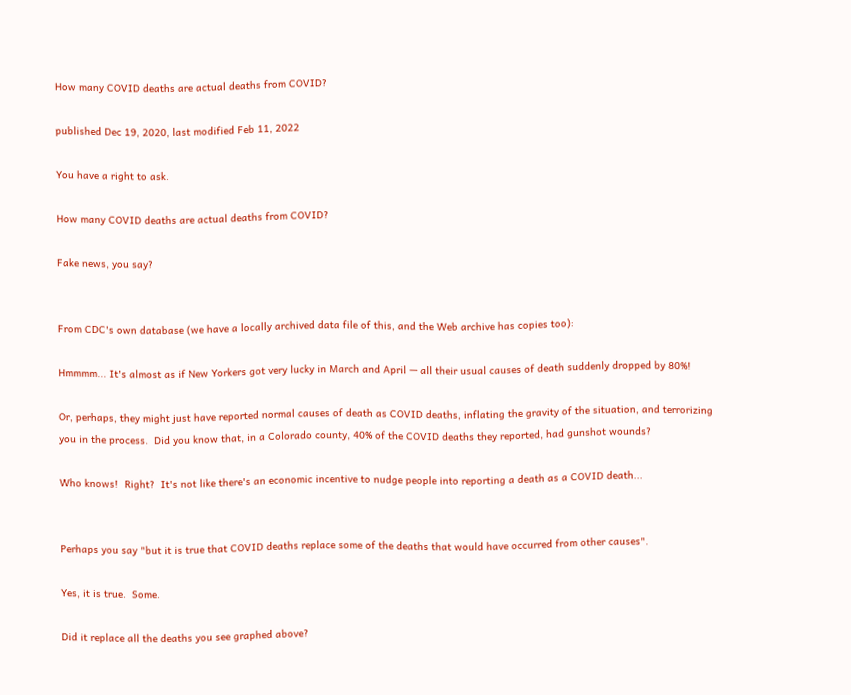How many COVID deaths are actual deaths from COVID?

published Dec 19, 2020, last modified Feb 11, 2022

You have a right to ask.

How many COVID deaths are actual deaths from COVID?

Fake news, you say?


From CDC's own database (we have a locally archived data file of this, and the Web archive has copies too):

Hmmmm... It's almost as if New Yorkers got very lucky in March and April — all their usual causes of death suddenly dropped by 80%!

Or, perhaps, they might just have reported normal causes of death as COVID deaths, inflating the gravity of the situation, and terrorizing you in the process.  Did you know that, in a Colorado county, 40% of the COVID deaths they reported, had gunshot wounds?

Who knows!  Right?  It's not like there's an economic incentive to nudge people into reporting a death as a COVID death...


Perhaps you say "but it is true that COVID deaths replace some of the deaths that would have occurred from other causes".

Yes, it is true.  Some.

Did it replace all the deaths you see graphed above?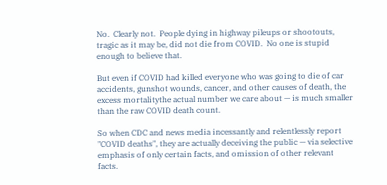No.  Clearly not.  People dying in highway pileups or shootouts, tragic as it may be, did not die from COVID.  No one is stupid enough to believe that.

But even if COVID had killed everyone who was going to die of car accidents, gunshot wounds, cancer, and other causes of death, the excess mortalitythe actual number we care about — is much smaller than the raw COVID death count.

So when CDC and news media incessantly and relentlessly report "COVID deaths", they are actually deceiving the public — via selective emphasis of only certain facts, and omission of other relevant facts.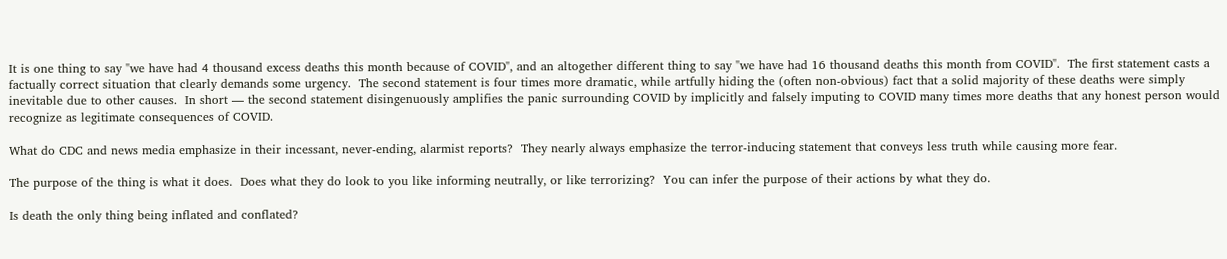It is one thing to say "we have had 4 thousand excess deaths this month because of COVID", and an altogether different thing to say "we have had 16 thousand deaths this month from COVID".  The first statement casts a factually correct situation that clearly demands some urgency.  The second statement is four times more dramatic, while artfully hiding the (often non-obvious) fact that a solid majority of these deaths were simply inevitable due to other causes.  In short — the second statement disingenuously amplifies the panic surrounding COVID by implicitly and falsely imputing to COVID many times more deaths that any honest person would recognize as legitimate consequences of COVID.

What do CDC and news media emphasize in their incessant, never-ending, alarmist reports?  They nearly always emphasize the terror-inducing statement that conveys less truth while causing more fear.

The purpose of the thing is what it does.  Does what they do look to you like informing neutrally, or like terrorizing?  You can infer the purpose of their actions by what they do.

Is death the only thing being inflated and conflated?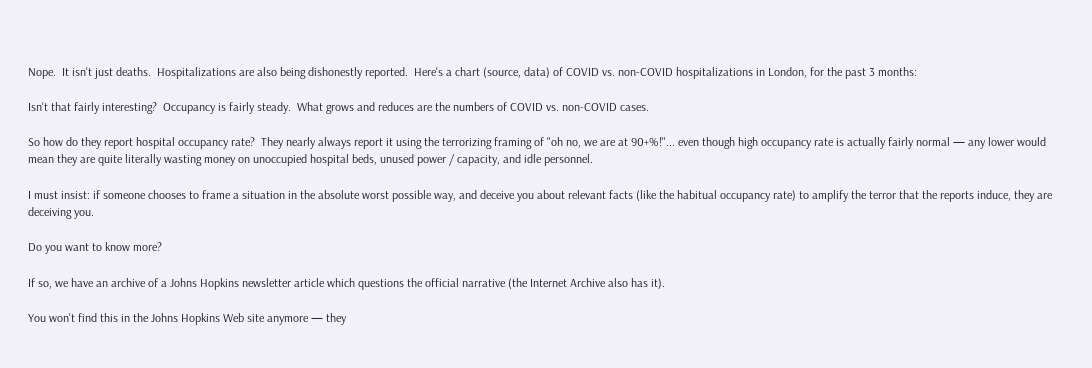Nope.  It isn't just deaths.  Hospitalizations are also being dishonestly reported.  Here's a chart (source, data) of COVID vs. non-COVID hospitalizations in London, for the past 3 months:

Isn't that fairly interesting?  Occupancy is fairly steady.  What grows and reduces are the numbers of COVID vs. non-COVID cases.

So how do they report hospital occupancy rate?  They nearly always report it using the terrorizing framing of "oh no, we are at 90+%!"... even though high occupancy rate is actually fairly normal — any lower would mean they are quite literally wasting money on unoccupied hospital beds, unused power / capacity, and idle personnel.

I must insist: if someone chooses to frame a situation in the absolute worst possible way, and deceive you about relevant facts (like the habitual occupancy rate) to amplify the terror that the reports induce, they are deceiving you.

Do you want to know more?

If so, we have an archive of a Johns Hopkins newsletter article which questions the official narrative (the Internet Archive also has it).

You won't find this in the Johns Hopkins Web site anymore — they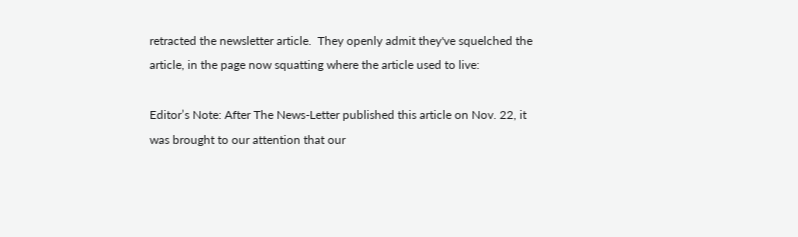retracted the newsletter article.  They openly admit they've squelched the article, in the page now squatting where the article used to live:

Editor’s Note: After The News-Letter published this article on Nov. 22, it was brought to our attention that our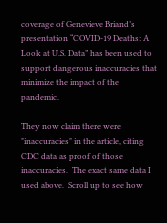coverage of Genevieve Briand’s presentation “COVID-19 Deaths: A Look at U.S. Data” has been used to support dangerous inaccuracies that minimize the impact of the pandemic.

They now claim there were "inaccuracies" in the article, citing CDC data as proof of those inaccuracies.  The exact same data I used above.  Scroll up to see how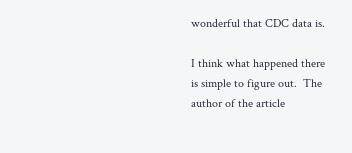wonderful that CDC data is.

I think what happened there is simple to figure out.  The author of the article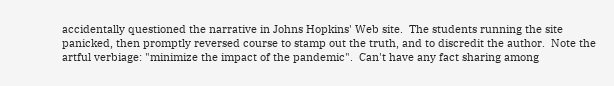accidentally questioned the narrative in Johns Hopkins' Web site.  The students running the site panicked, then promptly reversed course to stamp out the truth, and to discredit the author.  Note the artful verbiage: "minimize the impact of the pandemic".  Can't have any fact sharing among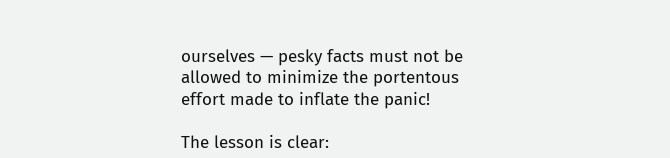ourselves — pesky facts must not be allowed to minimize the portentous effort made to inflate the panic!

The lesson is clear: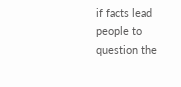if facts lead people to question the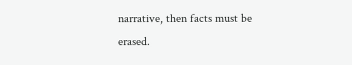narrative, then facts must be erased.